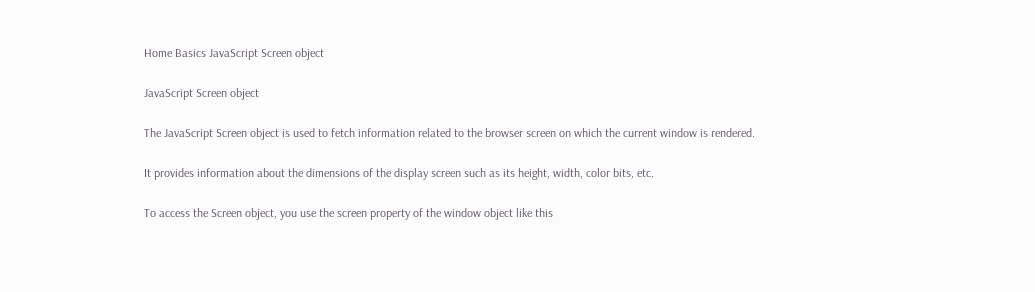Home Basics JavaScript Screen object

JavaScript Screen object

The JavaScript Screen object is used to fetch information related to the browser screen on which the current window is rendered.

It provides information about the dimensions of the display screen such as its height, width, color bits, etc.

To access the Screen object, you use the screen property of the window object like this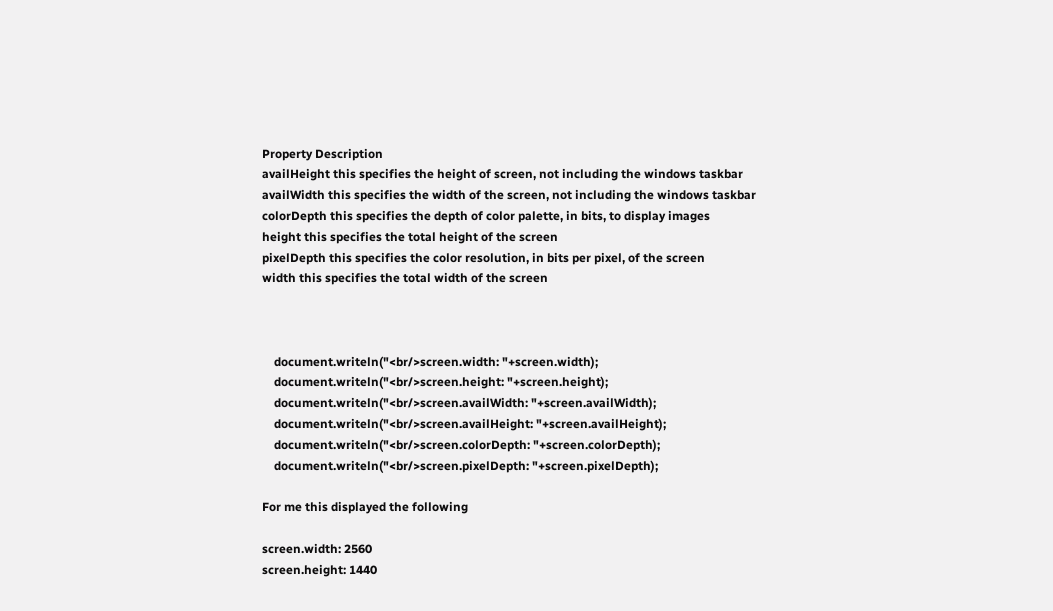Property Description
availHeight this specifies the height of screen, not including the windows taskbar
availWidth this specifies the width of the screen, not including the windows taskbar
colorDepth this specifies the depth of color palette, in bits, to display images
height this specifies the total height of the screen
pixelDepth this specifies the color resolution, in bits per pixel, of the screen
width this specifies the total width of the screen



    document.writeln("<br/>screen.width: "+screen.width);
    document.writeln("<br/>screen.height: "+screen.height);
    document.writeln("<br/>screen.availWidth: "+screen.availWidth);
    document.writeln("<br/>screen.availHeight: "+screen.availHeight);
    document.writeln("<br/>screen.colorDepth: "+screen.colorDepth);
    document.writeln("<br/>screen.pixelDepth: "+screen.pixelDepth);

For me this displayed the following

screen.width: 2560
screen.height: 1440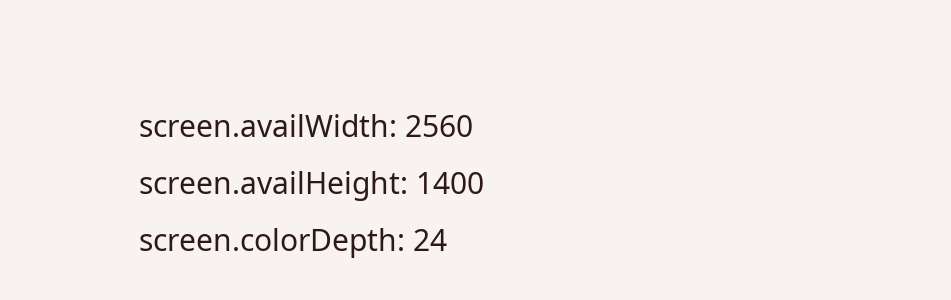screen.availWidth: 2560
screen.availHeight: 1400
screen.colorDepth: 24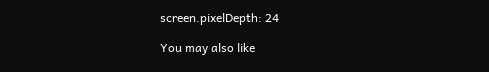screen.pixelDepth: 24

You may also like